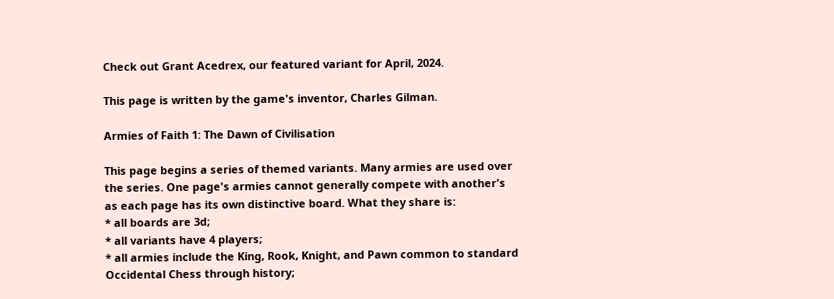Check out Grant Acedrex, our featured variant for April, 2024.

This page is written by the game's inventor, Charles Gilman.

Armies of Faith 1: The Dawn of Civilisation

This page begins a series of themed variants. Many armies are used over the series. One page's armies cannot generally compete with another's as each page has its own distinctive board. What they share is:
* all boards are 3d;
* all variants have 4 players;
* all armies include the King, Rook, Knight, and Pawn common to standard Occidental Chess through history;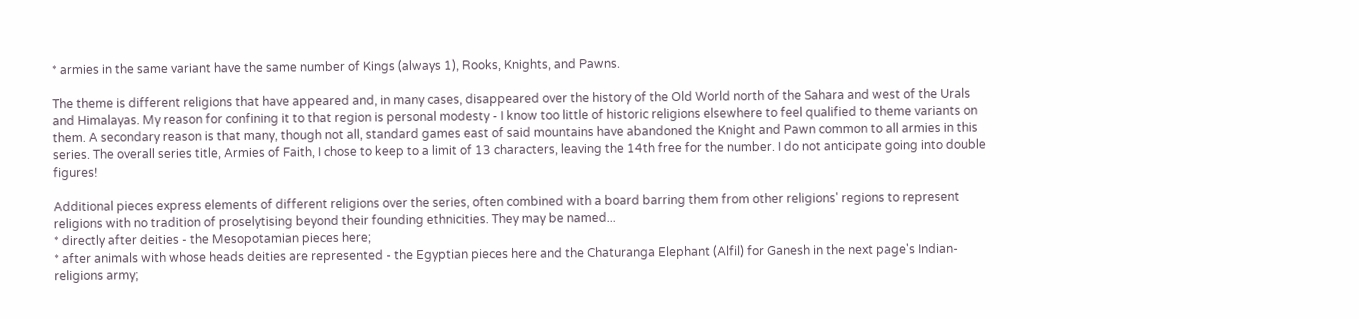* armies in the same variant have the same number of Kings (always 1), Rooks, Knights, and Pawns.

The theme is different religions that have appeared and, in many cases, disappeared over the history of the Old World north of the Sahara and west of the Urals and Himalayas. My reason for confining it to that region is personal modesty - I know too little of historic religions elsewhere to feel qualified to theme variants on them. A secondary reason is that many, though not all, standard games east of said mountains have abandoned the Knight and Pawn common to all armies in this series. The overall series title, Armies of Faith, I chose to keep to a limit of 13 characters, leaving the 14th free for the number. I do not anticipate going into double figures!

Additional pieces express elements of different religions over the series, often combined with a board barring them from other religions' regions to represent religions with no tradition of proselytising beyond their founding ethnicities. They may be named...
* directly after deities - the Mesopotamian pieces here;
* after animals with whose heads deities are represented - the Egyptian pieces here and the Chaturanga Elephant (Alfil) for Ganesh in the next page's Indian-religions army;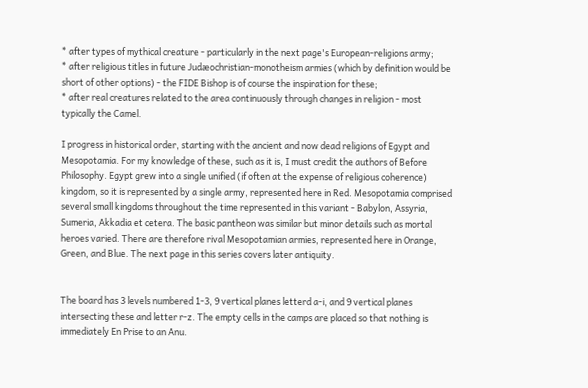* after types of mythical creature - particularly in the next page's European-religions army;
* after religious titles in future Judæochristian-monotheism armies (which by definition would be short of other options) - the FIDE Bishop is of course the inspiration for these;
* after real creatures related to the area continuously through changes in religion - most typically the Camel.

I progress in historical order, starting with the ancient and now dead religions of Egypt and Mesopotamia. For my knowledge of these, such as it is, I must credit the authors of Before Philosophy. Egypt grew into a single unified (if often at the expense of religious coherence) kingdom, so it is represented by a single army, represented here in Red. Mesopotamia comprised several small kingdoms throughout the time represented in this variant - Babylon, Assyria, Sumeria, Akkadia et cetera. The basic pantheon was similar but minor details such as mortal heroes varied. There are therefore rival Mesopotamian armies, represented here in Orange, Green, and Blue. The next page in this series covers later antiquity.


The board has 3 levels numbered 1-3, 9 vertical planes letterd a-i, and 9 vertical planes intersecting these and letter r-z. The empty cells in the camps are placed so that nothing is immediately En Prise to an Anu.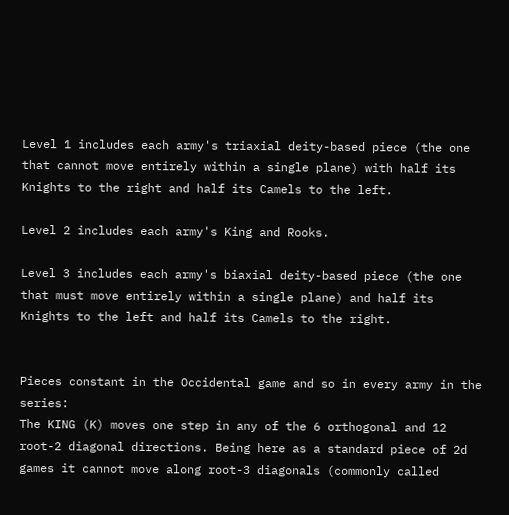Level 1 includes each army's triaxial deity-based piece (the one that cannot move entirely within a single plane) with half its Knights to the right and half its Camels to the left.

Level 2 includes each army's King and Rooks.

Level 3 includes each army's biaxial deity-based piece (the one that must move entirely within a single plane) and half its Knights to the left and half its Camels to the right.


Pieces constant in the Occidental game and so in every army in the series:
The KING (K) moves one step in any of the 6 orthogonal and 12 root-2 diagonal directions. Being here as a standard piece of 2d games it cannot move along root-3 diagonals (commonly called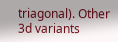triagonal). Other 3d variants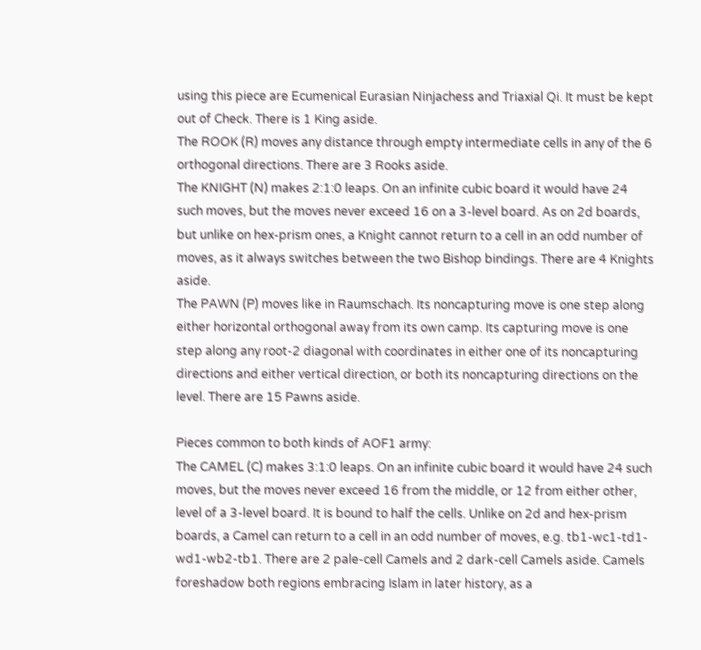using this piece are Ecumenical Eurasian Ninjachess and Triaxial Qi. It must be kept out of Check. There is 1 King aside.
The ROOK (R) moves any distance through empty intermediate cells in any of the 6 orthogonal directions. There are 3 Rooks aside.
The KNIGHT (N) makes 2:1:0 leaps. On an infinite cubic board it would have 24 such moves, but the moves never exceed 16 on a 3-level board. As on 2d boards, but unlike on hex-prism ones, a Knight cannot return to a cell in an odd number of moves, as it always switches between the two Bishop bindings. There are 4 Knights aside.
The PAWN (P) moves like in Raumschach. Its noncapturing move is one step along either horizontal orthogonal away from its own camp. Its capturing move is one step along any root-2 diagonal with coordinates in either one of its noncapturing directions and either vertical direction, or both its noncapturing directions on the level. There are 15 Pawns aside.

Pieces common to both kinds of AOF1 army:
The CAMEL (C) makes 3:1:0 leaps. On an infinite cubic board it would have 24 such moves, but the moves never exceed 16 from the middle, or 12 from either other, level of a 3-level board. It is bound to half the cells. Unlike on 2d and hex-prism boards, a Camel can return to a cell in an odd number of moves, e.g. tb1-wc1-td1-wd1-wb2-tb1. There are 2 pale-cell Camels and 2 dark-cell Camels aside. Camels foreshadow both regions embracing Islam in later history, as a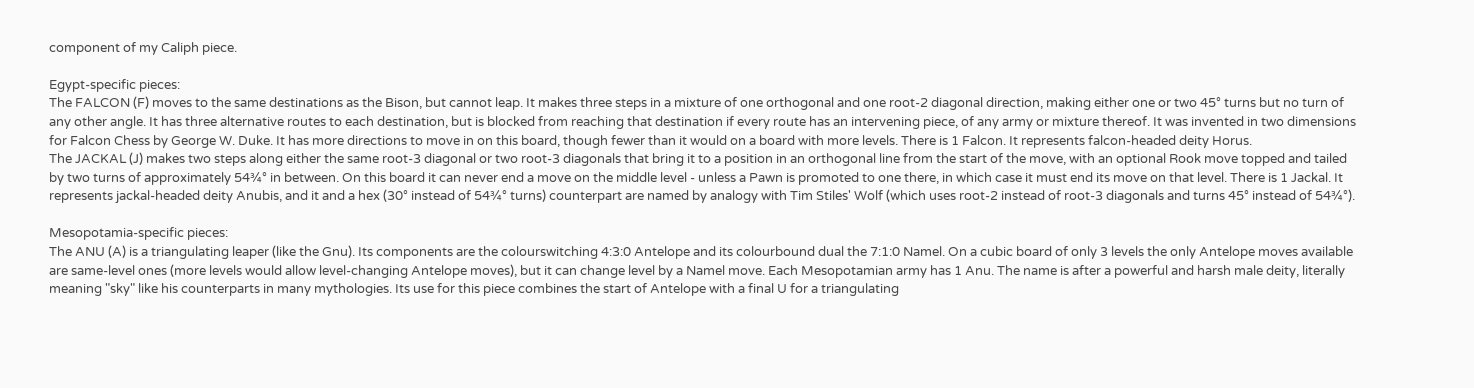component of my Caliph piece.

Egypt-specific pieces:
The FALCON (F) moves to the same destinations as the Bison, but cannot leap. It makes three steps in a mixture of one orthogonal and one root-2 diagonal direction, making either one or two 45° turns but no turn of any other angle. It has three alternative routes to each destination, but is blocked from reaching that destination if every route has an intervening piece, of any army or mixture thereof. It was invented in two dimensions for Falcon Chess by George W. Duke. It has more directions to move in on this board, though fewer than it would on a board with more levels. There is 1 Falcon. It represents falcon-headed deity Horus.
The JACKAL (J) makes two steps along either the same root-3 diagonal or two root-3 diagonals that bring it to a position in an orthogonal line from the start of the move, with an optional Rook move topped and tailed by two turns of approximately 54¾° in between. On this board it can never end a move on the middle level - unless a Pawn is promoted to one there, in which case it must end its move on that level. There is 1 Jackal. It represents jackal-headed deity Anubis, and it and a hex (30° instead of 54¾° turns) counterpart are named by analogy with Tim Stiles' Wolf (which uses root-2 instead of root-3 diagonals and turns 45° instead of 54¾°).

Mesopotamia-specific pieces:
The ANU (A) is a triangulating leaper (like the Gnu). Its components are the colourswitching 4:3:0 Antelope and its colourbound dual the 7:1:0 Namel. On a cubic board of only 3 levels the only Antelope moves available are same-level ones (more levels would allow level-changing Antelope moves), but it can change level by a Namel move. Each Mesopotamian army has 1 Anu. The name is after a powerful and harsh male deity, literally meaning "sky" like his counterparts in many mythologies. Its use for this piece combines the start of Antelope with a final U for a triangulating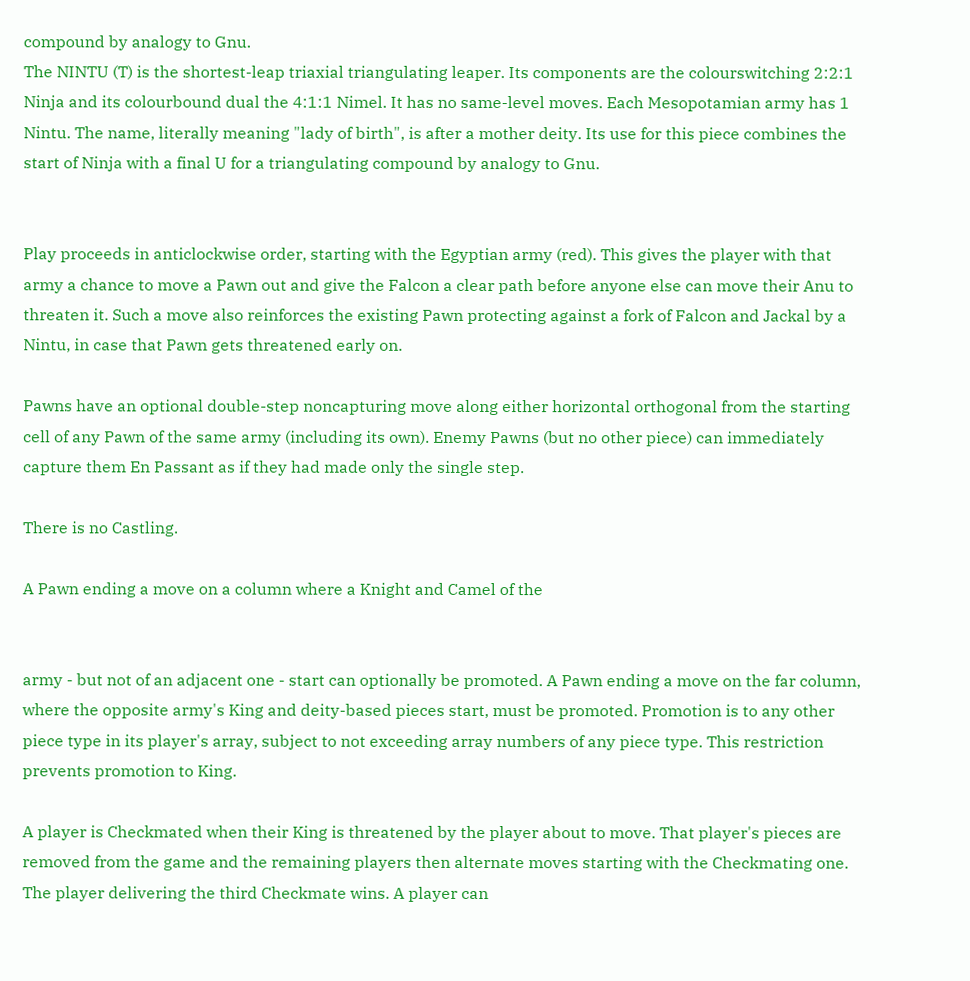compound by analogy to Gnu.
The NINTU (T) is the shortest-leap triaxial triangulating leaper. Its components are the colourswitching 2:2:1 Ninja and its colourbound dual the 4:1:1 Nimel. It has no same-level moves. Each Mesopotamian army has 1 Nintu. The name, literally meaning "lady of birth", is after a mother deity. Its use for this piece combines the start of Ninja with a final U for a triangulating compound by analogy to Gnu.


Play proceeds in anticlockwise order, starting with the Egyptian army (red). This gives the player with that army a chance to move a Pawn out and give the Falcon a clear path before anyone else can move their Anu to threaten it. Such a move also reinforces the existing Pawn protecting against a fork of Falcon and Jackal by a Nintu, in case that Pawn gets threatened early on.

Pawns have an optional double-step noncapturing move along either horizontal orthogonal from the starting cell of any Pawn of the same army (including its own). Enemy Pawns (but no other piece) can immediately capture them En Passant as if they had made only the single step.

There is no Castling.

A Pawn ending a move on a column where a Knight and Camel of the


army - but not of an adjacent one - start can optionally be promoted. A Pawn ending a move on the far column, where the opposite army's King and deity-based pieces start, must be promoted. Promotion is to any other piece type in its player's array, subject to not exceeding array numbers of any piece type. This restriction prevents promotion to King.

A player is Checkmated when their King is threatened by the player about to move. That player's pieces are removed from the game and the remaining players then alternate moves starting with the Checkmating one. The player delivering the third Checkmate wins. A player can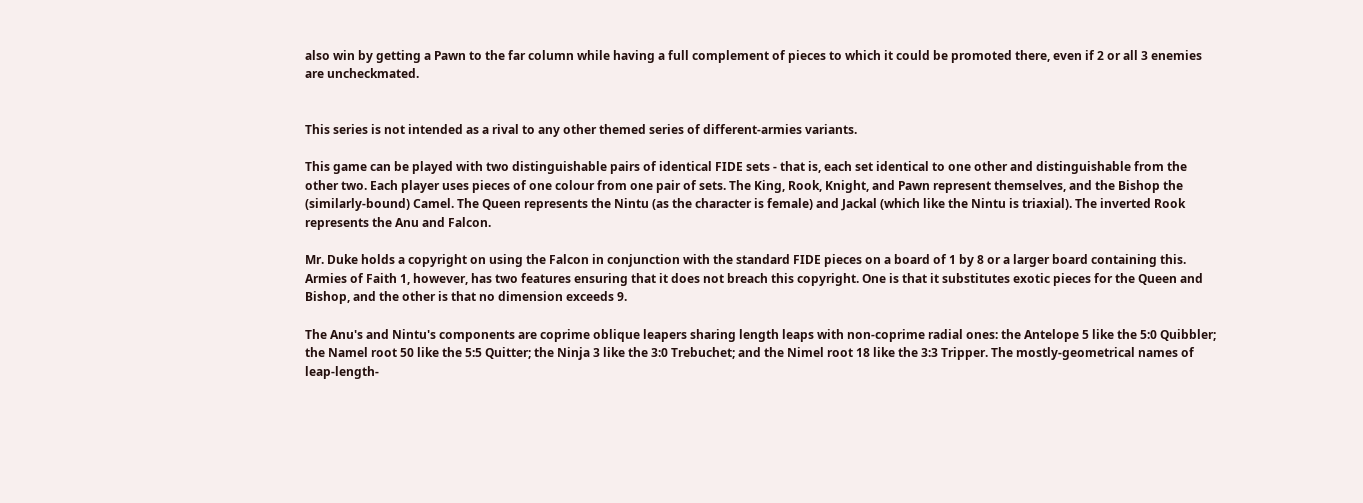also win by getting a Pawn to the far column while having a full complement of pieces to which it could be promoted there, even if 2 or all 3 enemies are uncheckmated.


This series is not intended as a rival to any other themed series of different-armies variants.

This game can be played with two distinguishable pairs of identical FIDE sets - that is, each set identical to one other and distinguishable from the other two. Each player uses pieces of one colour from one pair of sets. The King, Rook, Knight, and Pawn represent themselves, and the Bishop the (similarly-bound) Camel. The Queen represents the Nintu (as the character is female) and Jackal (which like the Nintu is triaxial). The inverted Rook represents the Anu and Falcon.

Mr. Duke holds a copyright on using the Falcon in conjunction with the standard FIDE pieces on a board of 1 by 8 or a larger board containing this. Armies of Faith 1, however, has two features ensuring that it does not breach this copyright. One is that it substitutes exotic pieces for the Queen and Bishop, and the other is that no dimension exceeds 9.

The Anu's and Nintu's components are coprime oblique leapers sharing length leaps with non-coprime radial ones: the Antelope 5 like the 5:0 Quibbler; the Namel root 50 like the 5:5 Quitter; the Ninja 3 like the 3:0 Trebuchet; and the Nimel root 18 like the 3:3 Tripper. The mostly-geometrical names of leap-length-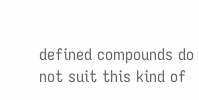defined compounds do not suit this kind of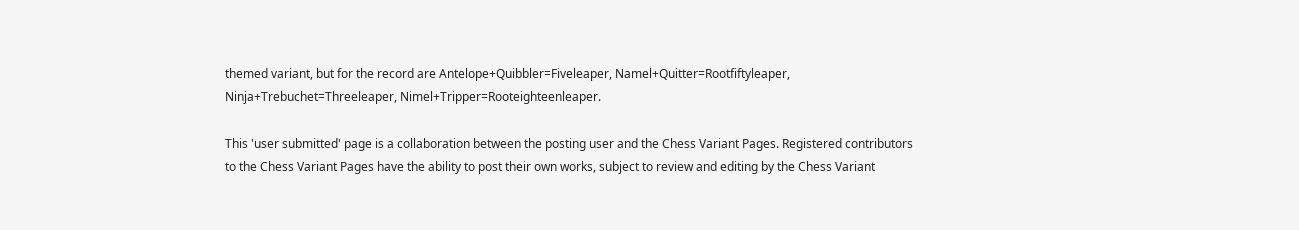themed variant, but for the record are Antelope+Quibbler=Fiveleaper, Namel+Quitter=Rootfiftyleaper, Ninja+Trebuchet=Threeleaper, Nimel+Tripper=Rooteighteenleaper.

This 'user submitted' page is a collaboration between the posting user and the Chess Variant Pages. Registered contributors to the Chess Variant Pages have the ability to post their own works, subject to review and editing by the Chess Variant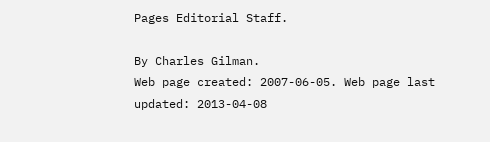Pages Editorial Staff.

By Charles Gilman.
Web page created: 2007-06-05. Web page last updated: 2013-04-08